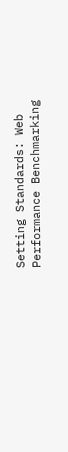Setting Standards: Web Performance Benchmarking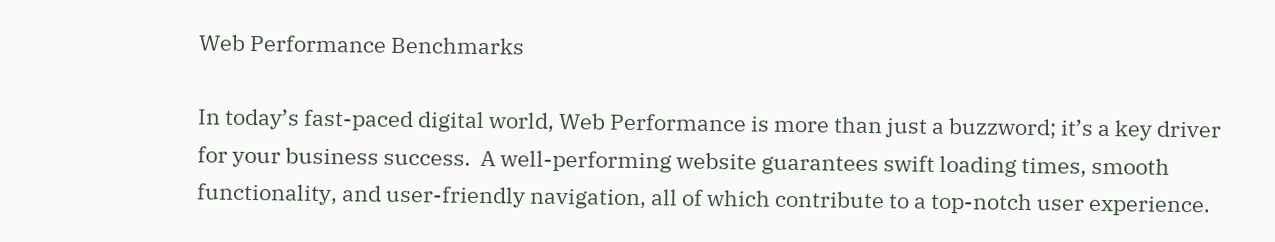Web Performance Benchmarks

In today’s fast-paced digital world, Web Performance is more than just a buzzword; it’s a key driver for your business success.  A well-performing website guarantees swift loading times, smooth functionality, and user-friendly navigation, all of which contribute to a top-notch user experience.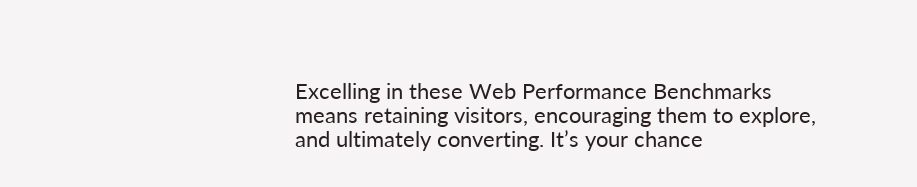Excelling in these Web Performance Benchmarks means retaining visitors, encouraging them to explore, and ultimately converting. It’s your chance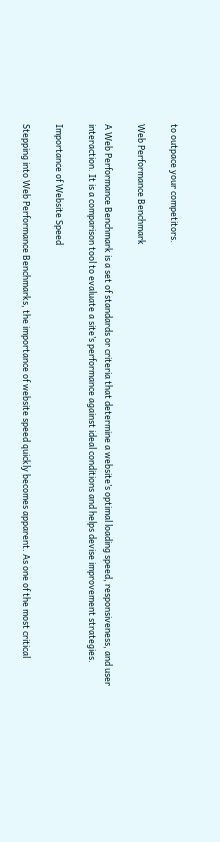to outpace your competitors.

Web Performance Benchmark

A Web Performance Benchmark is a set of standards or criteria that determine a website’s optimal loading speed, responsiveness, and user interaction. It is a comparison tool to evaluate a site’s performance against ideal conditions and helps devise improvement strategies.

Importance of Website Speed

Stepping into Web Performance Benchmarks, the importance of website speed quickly becomes apparent. As one of the most critical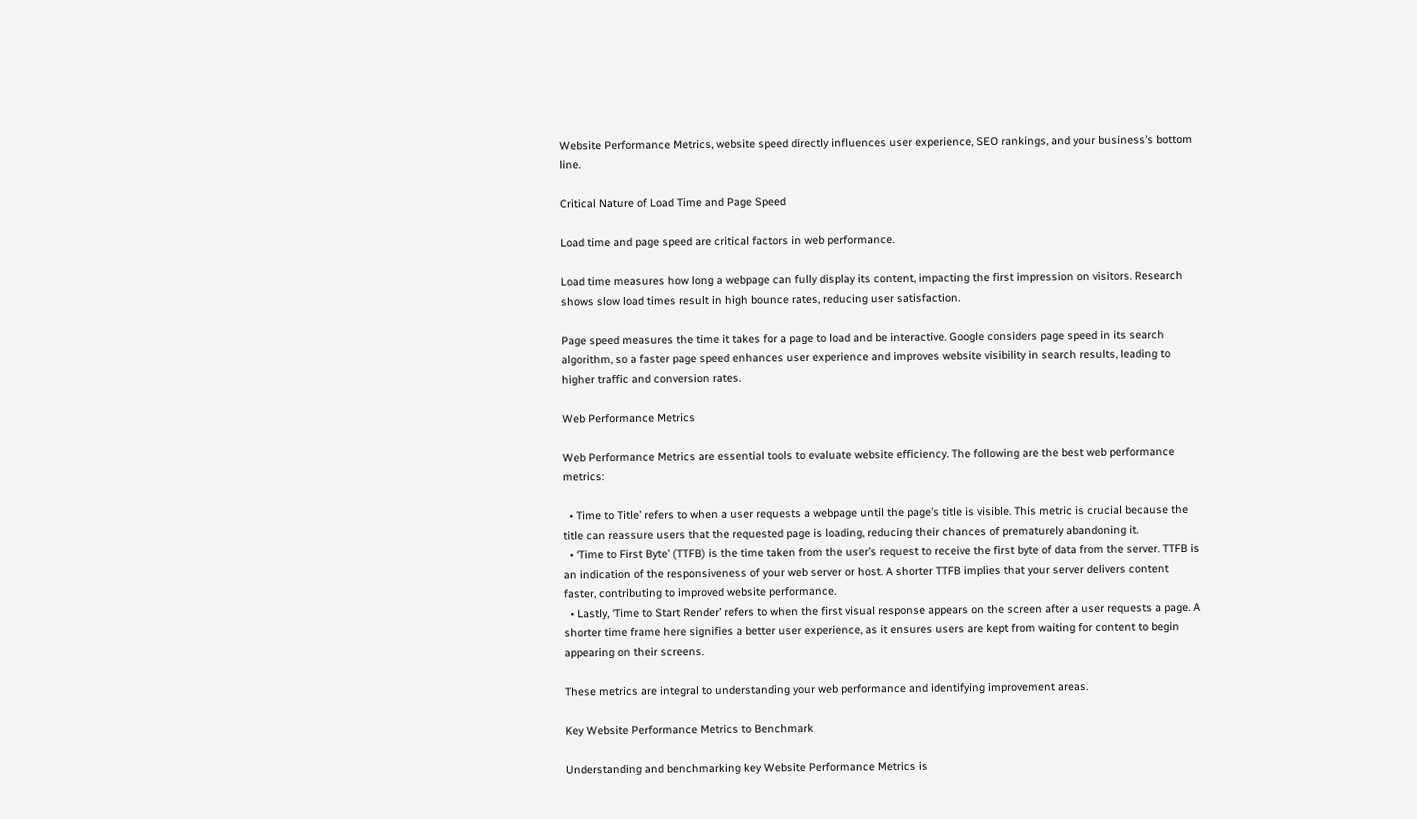Website Performance Metrics, website speed directly influences user experience, SEO rankings, and your business’s bottom line.

Critical Nature of Load Time and Page Speed

Load time and page speed are critical factors in web performance.

Load time measures how long a webpage can fully display its content, impacting the first impression on visitors. Research shows slow load times result in high bounce rates, reducing user satisfaction.

Page speed measures the time it takes for a page to load and be interactive. Google considers page speed in its search algorithm, so a faster page speed enhances user experience and improves website visibility in search results, leading to higher traffic and conversion rates.

Web Performance Metrics

Web Performance Metrics are essential tools to evaluate website efficiency. The following are the best web performance metrics:

  • Time to Title’ refers to when a user requests a webpage until the page’s title is visible. This metric is crucial because the title can reassure users that the requested page is loading, reducing their chances of prematurely abandoning it.
  • ‘Time to First Byte’ (TTFB) is the time taken from the user’s request to receive the first byte of data from the server. TTFB is an indication of the responsiveness of your web server or host. A shorter TTFB implies that your server delivers content faster, contributing to improved website performance.
  • Lastly, ‘Time to Start Render’ refers to when the first visual response appears on the screen after a user requests a page. A shorter time frame here signifies a better user experience, as it ensures users are kept from waiting for content to begin appearing on their screens.

These metrics are integral to understanding your web performance and identifying improvement areas.

Key Website Performance Metrics to Benchmark

Understanding and benchmarking key Website Performance Metrics is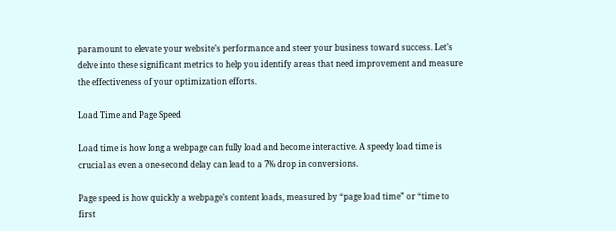paramount to elevate your website’s performance and steer your business toward success. Let’s delve into these significant metrics to help you identify areas that need improvement and measure the effectiveness of your optimization efforts.

Load Time and Page Speed

Load time is how long a webpage can fully load and become interactive. A speedy load time is crucial as even a one-second delay can lead to a 7% drop in conversions.

Page speed is how quickly a webpage’s content loads, measured by “page load time” or “time to first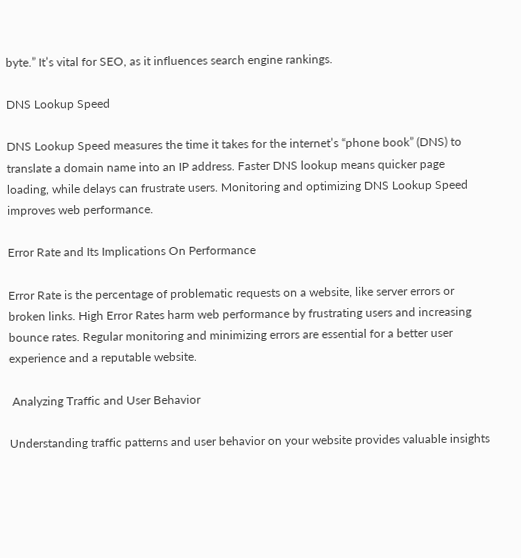byte.” It’s vital for SEO, as it influences search engine rankings.

DNS Lookup Speed

DNS Lookup Speed measures the time it takes for the internet’s “phone book” (DNS) to translate a domain name into an IP address. Faster DNS lookup means quicker page loading, while delays can frustrate users. Monitoring and optimizing DNS Lookup Speed improves web performance.

Error Rate and Its Implications On Performance

Error Rate is the percentage of problematic requests on a website, like server errors or broken links. High Error Rates harm web performance by frustrating users and increasing bounce rates. Regular monitoring and minimizing errors are essential for a better user experience and a reputable website.

 Analyzing Traffic and User Behavior

Understanding traffic patterns and user behavior on your website provides valuable insights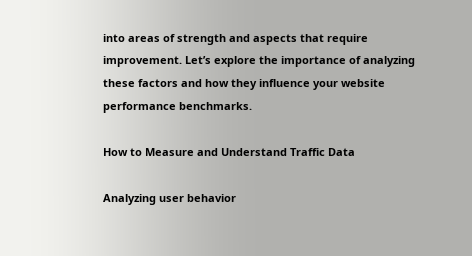into areas of strength and aspects that require improvement. Let’s explore the importance of analyzing these factors and how they influence your website performance benchmarks.

How to Measure and Understand Traffic Data

Analyzing user behavior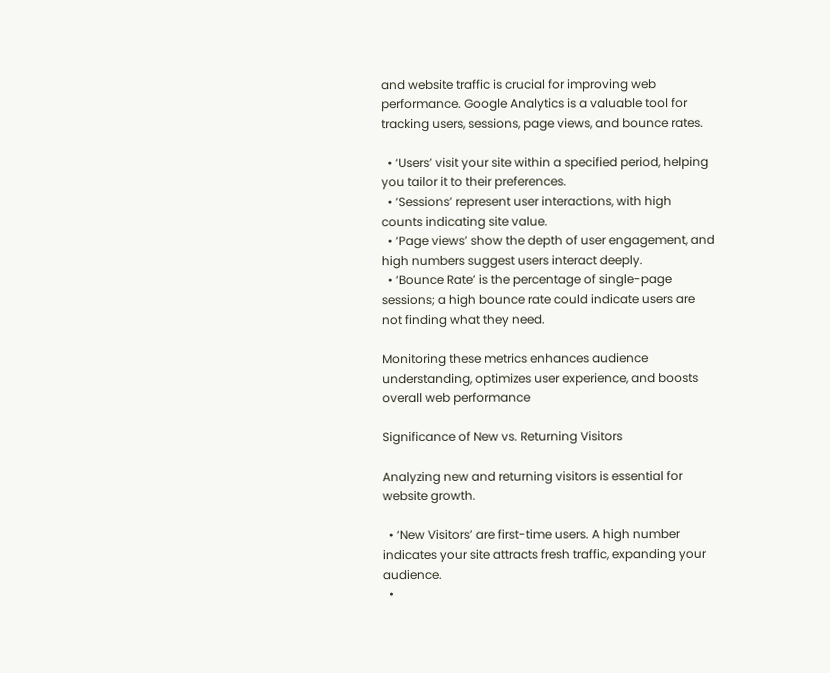and website traffic is crucial for improving web performance. Google Analytics is a valuable tool for tracking users, sessions, page views, and bounce rates.

  • ‘Users’ visit your site within a specified period, helping you tailor it to their preferences.
  • ‘Sessions’ represent user interactions, with high counts indicating site value.
  • ‘Page views’ show the depth of user engagement, and high numbers suggest users interact deeply.
  • ‘Bounce Rate’ is the percentage of single-page sessions; a high bounce rate could indicate users are not finding what they need.

Monitoring these metrics enhances audience understanding, optimizes user experience, and boosts overall web performance

Significance of New vs. Returning Visitors

Analyzing new and returning visitors is essential for website growth.

  • ‘New Visitors’ are first-time users. A high number indicates your site attracts fresh traffic, expanding your audience.
  •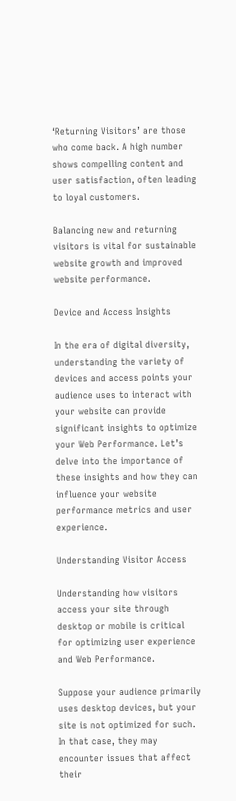‘Returning Visitors’ are those who come back. A high number shows compelling content and user satisfaction, often leading to loyal customers.

Balancing new and returning visitors is vital for sustainable website growth and improved website performance.

Device and Access Insights

In the era of digital diversity, understanding the variety of devices and access points your audience uses to interact with your website can provide significant insights to optimize your Web Performance. Let’s delve into the importance of these insights and how they can influence your website performance metrics and user experience.

Understanding Visitor Access

Understanding how visitors access your site through desktop or mobile is critical for optimizing user experience and Web Performance.

Suppose your audience primarily uses desktop devices, but your site is not optimized for such. In that case, they may encounter issues that affect their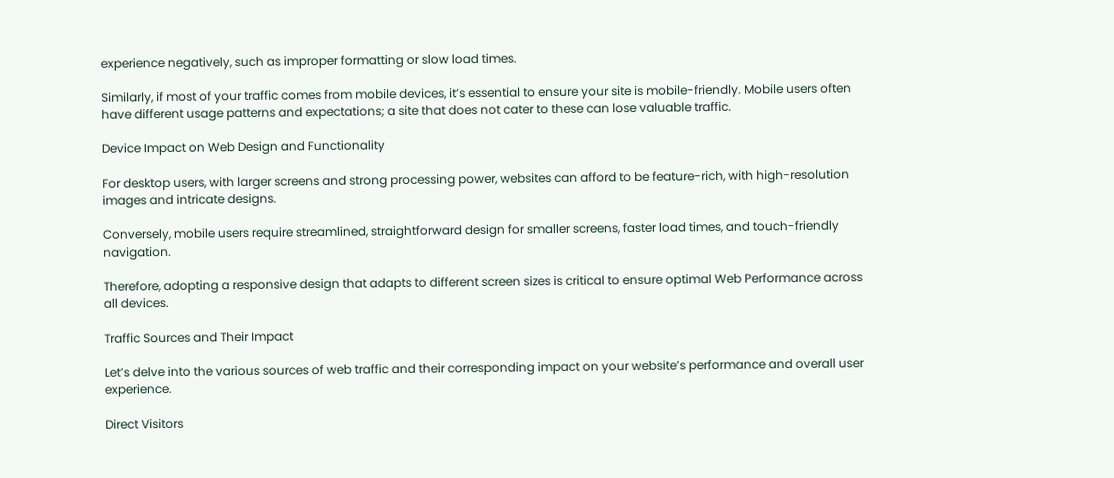experience negatively, such as improper formatting or slow load times.

Similarly, if most of your traffic comes from mobile devices, it’s essential to ensure your site is mobile-friendly. Mobile users often have different usage patterns and expectations; a site that does not cater to these can lose valuable traffic.

Device Impact on Web Design and Functionality

For desktop users, with larger screens and strong processing power, websites can afford to be feature-rich, with high-resolution images and intricate designs.

Conversely, mobile users require streamlined, straightforward design for smaller screens, faster load times, and touch-friendly navigation.

Therefore, adopting a responsive design that adapts to different screen sizes is critical to ensure optimal Web Performance across all devices.

Traffic Sources and Their Impact

Let’s delve into the various sources of web traffic and their corresponding impact on your website’s performance and overall user experience.

Direct Visitors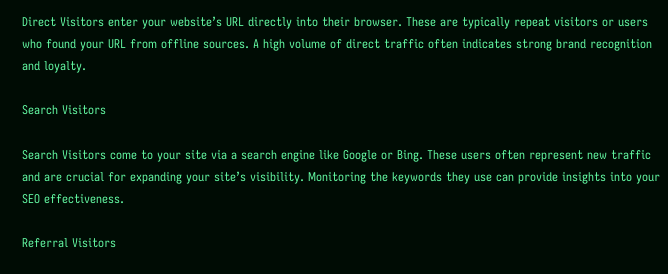Direct Visitors enter your website’s URL directly into their browser. These are typically repeat visitors or users who found your URL from offline sources. A high volume of direct traffic often indicates strong brand recognition and loyalty.

Search Visitors

Search Visitors come to your site via a search engine like Google or Bing. These users often represent new traffic and are crucial for expanding your site’s visibility. Monitoring the keywords they use can provide insights into your SEO effectiveness.

Referral Visitors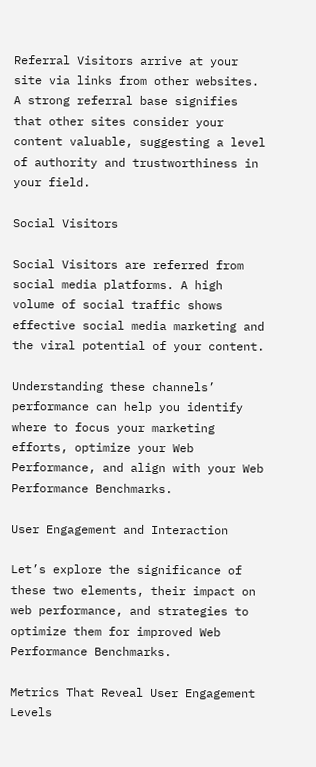Referral Visitors arrive at your site via links from other websites. A strong referral base signifies that other sites consider your content valuable, suggesting a level of authority and trustworthiness in your field.

Social Visitors

Social Visitors are referred from social media platforms. A high volume of social traffic shows effective social media marketing and the viral potential of your content.

Understanding these channels’ performance can help you identify where to focus your marketing efforts, optimize your Web Performance, and align with your Web Performance Benchmarks.

User Engagement and Interaction

Let’s explore the significance of these two elements, their impact on web performance, and strategies to optimize them for improved Web Performance Benchmarks.

Metrics That Reveal User Engagement Levels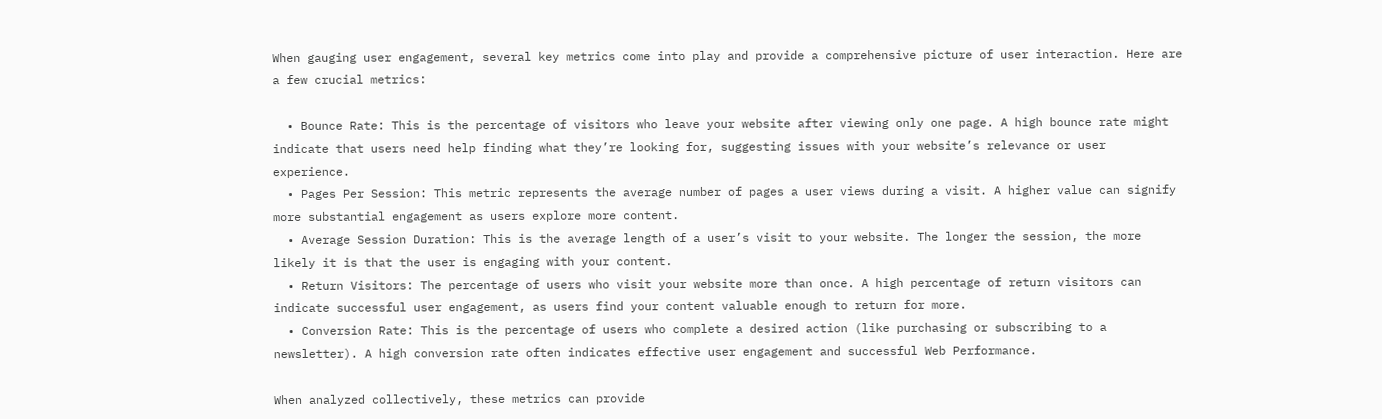When gauging user engagement, several key metrics come into play and provide a comprehensive picture of user interaction. Here are a few crucial metrics:

  • Bounce Rate: This is the percentage of visitors who leave your website after viewing only one page. A high bounce rate might indicate that users need help finding what they’re looking for, suggesting issues with your website’s relevance or user experience.
  • Pages Per Session: This metric represents the average number of pages a user views during a visit. A higher value can signify more substantial engagement as users explore more content.
  • Average Session Duration: This is the average length of a user’s visit to your website. The longer the session, the more likely it is that the user is engaging with your content.
  • Return Visitors: The percentage of users who visit your website more than once. A high percentage of return visitors can indicate successful user engagement, as users find your content valuable enough to return for more.
  • Conversion Rate: This is the percentage of users who complete a desired action (like purchasing or subscribing to a newsletter). A high conversion rate often indicates effective user engagement and successful Web Performance.

When analyzed collectively, these metrics can provide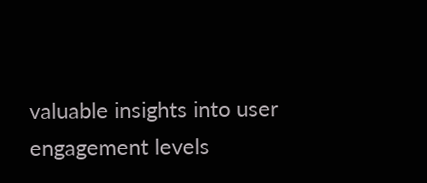valuable insights into user engagement levels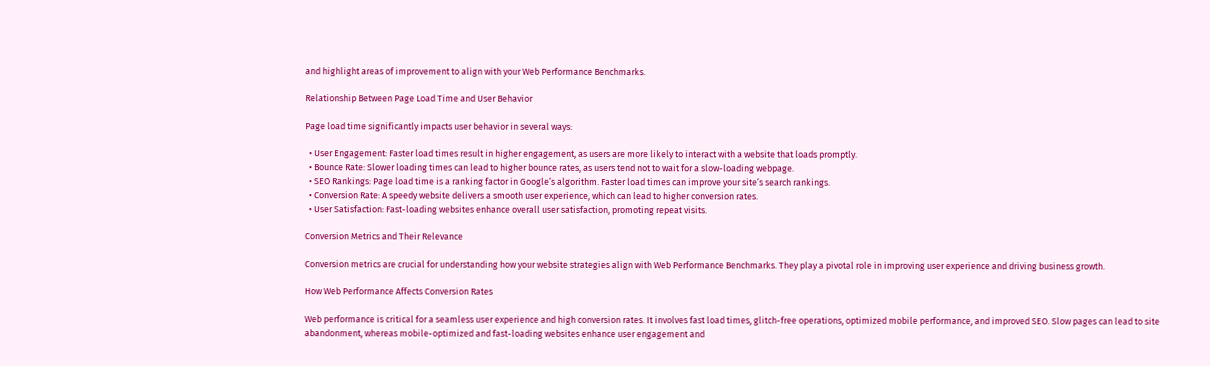and highlight areas of improvement to align with your Web Performance Benchmarks.

Relationship Between Page Load Time and User Behavior

Page load time significantly impacts user behavior in several ways:

  • User Engagement: Faster load times result in higher engagement, as users are more likely to interact with a website that loads promptly.
  • Bounce Rate: Slower loading times can lead to higher bounce rates, as users tend not to wait for a slow-loading webpage.
  • SEO Rankings: Page load time is a ranking factor in Google’s algorithm. Faster load times can improve your site’s search rankings.
  • Conversion Rate: A speedy website delivers a smooth user experience, which can lead to higher conversion rates.
  • User Satisfaction: Fast-loading websites enhance overall user satisfaction, promoting repeat visits.

Conversion Metrics and Their Relevance

Conversion metrics are crucial for understanding how your website strategies align with Web Performance Benchmarks. They play a pivotal role in improving user experience and driving business growth.

How Web Performance Affects Conversion Rates

Web performance is critical for a seamless user experience and high conversion rates. It involves fast load times, glitch-free operations, optimized mobile performance, and improved SEO. Slow pages can lead to site abandonment, whereas mobile-optimized and fast-loading websites enhance user engagement and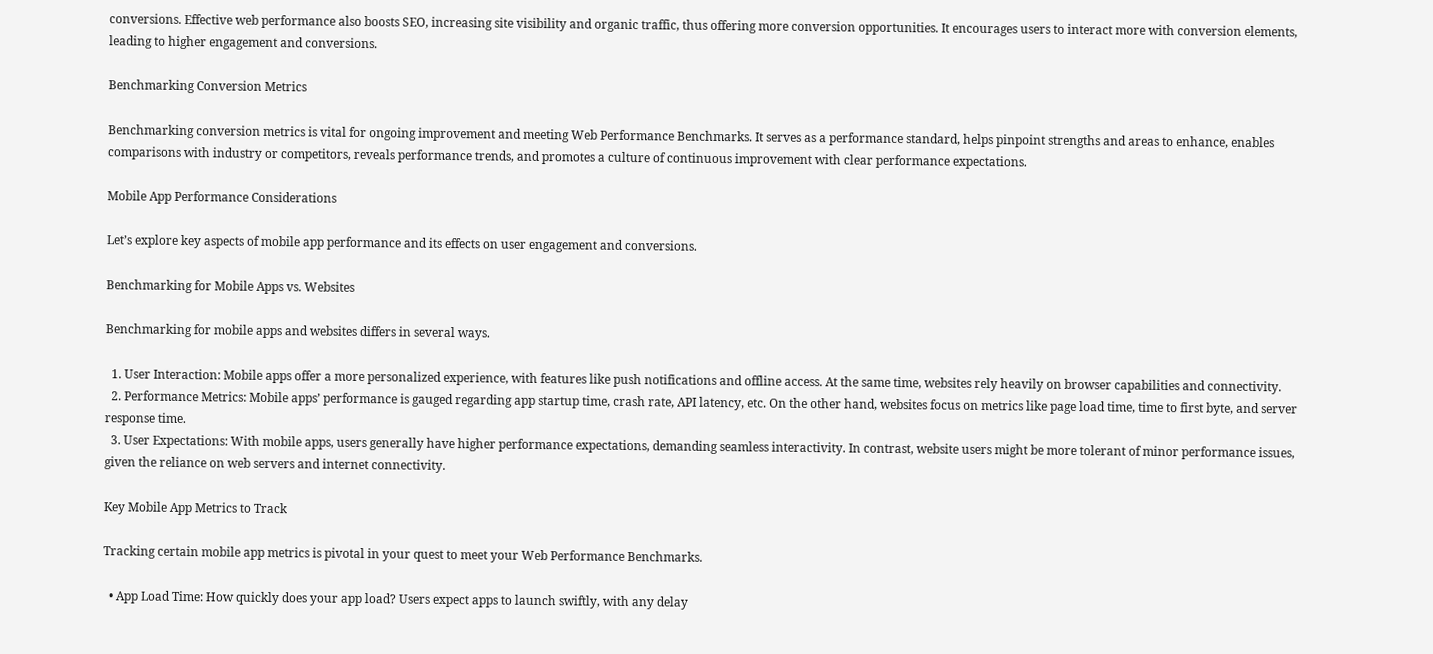conversions. Effective web performance also boosts SEO, increasing site visibility and organic traffic, thus offering more conversion opportunities. It encourages users to interact more with conversion elements, leading to higher engagement and conversions.

Benchmarking Conversion Metrics

Benchmarking conversion metrics is vital for ongoing improvement and meeting Web Performance Benchmarks. It serves as a performance standard, helps pinpoint strengths and areas to enhance, enables comparisons with industry or competitors, reveals performance trends, and promotes a culture of continuous improvement with clear performance expectations.

Mobile App Performance Considerations

Let’s explore key aspects of mobile app performance and its effects on user engagement and conversions.

Benchmarking for Mobile Apps vs. Websites

Benchmarking for mobile apps and websites differs in several ways.

  1. User Interaction: Mobile apps offer a more personalized experience, with features like push notifications and offline access. At the same time, websites rely heavily on browser capabilities and connectivity.
  2. Performance Metrics: Mobile apps’ performance is gauged regarding app startup time, crash rate, API latency, etc. On the other hand, websites focus on metrics like page load time, time to first byte, and server response time.
  3. User Expectations: With mobile apps, users generally have higher performance expectations, demanding seamless interactivity. In contrast, website users might be more tolerant of minor performance issues, given the reliance on web servers and internet connectivity.

Key Mobile App Metrics to Track

Tracking certain mobile app metrics is pivotal in your quest to meet your Web Performance Benchmarks.

  • App Load Time: How quickly does your app load? Users expect apps to launch swiftly, with any delay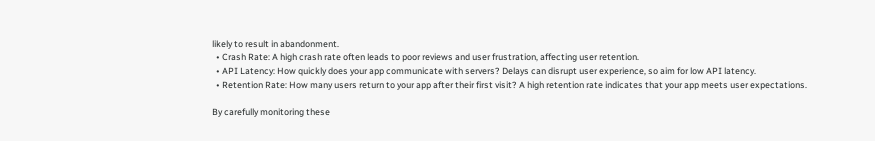likely to result in abandonment.
  • Crash Rate: A high crash rate often leads to poor reviews and user frustration, affecting user retention.
  • API Latency: How quickly does your app communicate with servers? Delays can disrupt user experience, so aim for low API latency.
  • Retention Rate: How many users return to your app after their first visit? A high retention rate indicates that your app meets user expectations.

By carefully monitoring these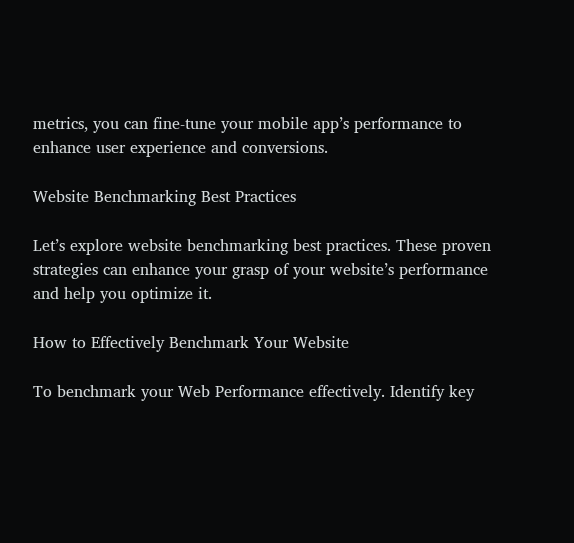metrics, you can fine-tune your mobile app’s performance to enhance user experience and conversions.

Website Benchmarking Best Practices

Let’s explore website benchmarking best practices. These proven strategies can enhance your grasp of your website’s performance and help you optimize it.

How to Effectively Benchmark Your Website

To benchmark your Web Performance effectively. Identify key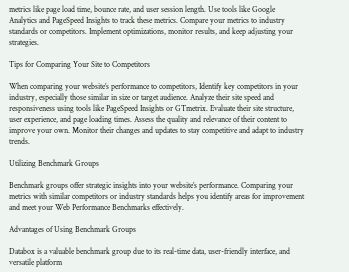metrics like page load time, bounce rate, and user session length. Use tools like Google Analytics and PageSpeed Insights to track these metrics. Compare your metrics to industry standards or competitors. Implement optimizations, monitor results, and keep adjusting your strategies.

Tips for Comparing Your Site to Competitors

When comparing your website’s performance to competitors, Identify key competitors in your industry, especially those similar in size or target audience. Analyze their site speed and responsiveness using tools like PageSpeed Insights or GTmetrix. Evaluate their site structure, user experience, and page loading times. Assess the quality and relevance of their content to improve your own. Monitor their changes and updates to stay competitive and adapt to industry trends.

Utilizing Benchmark Groups

Benchmark groups offer strategic insights into your website’s performance. Comparing your metrics with similar competitors or industry standards helps you identify areas for improvement and meet your Web Performance Benchmarks effectively.

Advantages of Using Benchmark Groups

Databox is a valuable benchmark group due to its real-time data, user-friendly interface, and versatile platform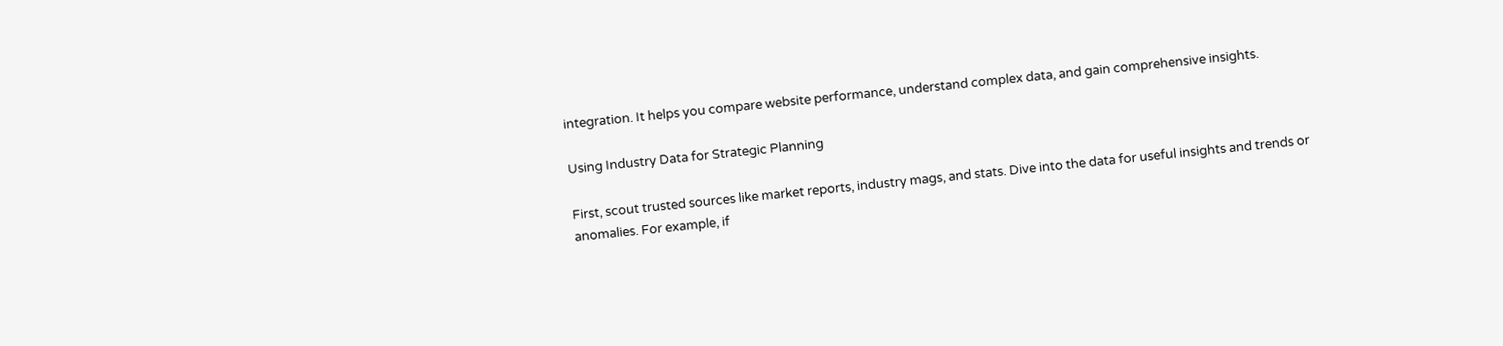integration. It helps you compare website performance, understand complex data, and gain comprehensive insights.

Using Industry Data for Strategic Planning

First, scout trusted sources like market reports, industry mags, and stats. Dive into the data for useful insights and trends or anomalies. For example, if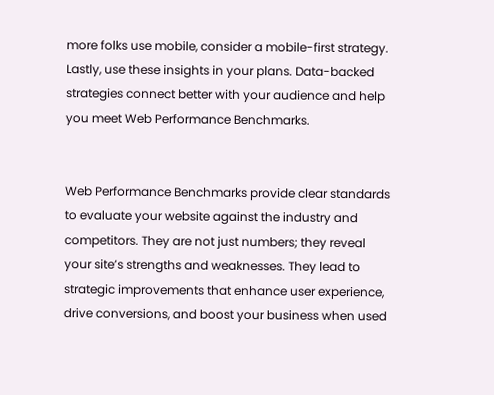more folks use mobile, consider a mobile-first strategy. Lastly, use these insights in your plans. Data-backed strategies connect better with your audience and help you meet Web Performance Benchmarks.


Web Performance Benchmarks provide clear standards to evaluate your website against the industry and competitors. They are not just numbers; they reveal your site’s strengths and weaknesses. They lead to strategic improvements that enhance user experience, drive conversions, and boost your business when used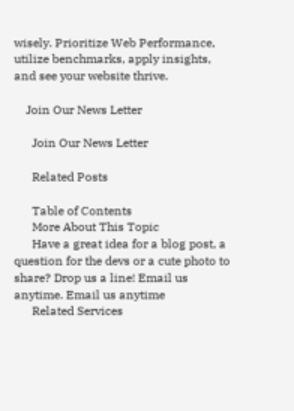wisely. Prioritize Web Performance, utilize benchmarks, apply insights, and see your website thrive.

    Join Our News Letter

      Join Our News Letter

      Related Posts

      Table of Contents
      More About This Topic
      Have a great idea for a blog post, a question for the devs or a cute photo to share? Drop us a line! Email us anytime. Email us anytime
      Related Services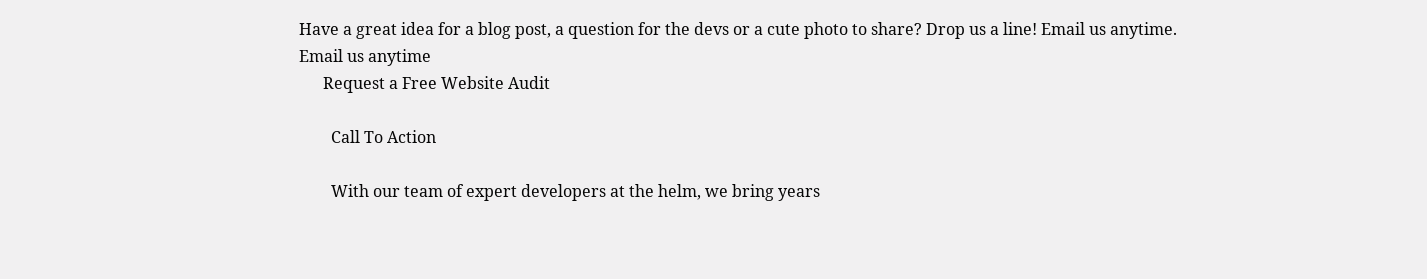Have a great idea for a blog post, a question for the devs or a cute photo to share? Drop us a line! Email us anytime. Email us anytime
      Request a Free Website Audit

        Call To Action

        With our team of expert developers at the helm, we bring years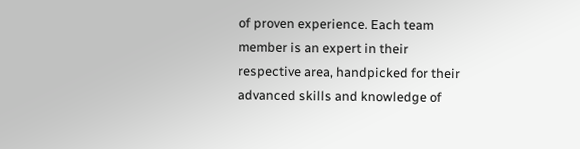of proven experience. Each team member is an expert in their respective area, handpicked for their advanced skills and knowledge of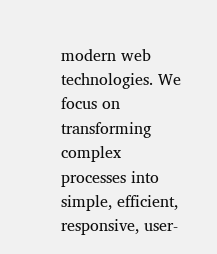modern web technologies. We focus on transforming complex processes into simple, efficient, responsive, user-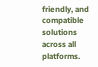friendly, and compatible solutions across all platforms.